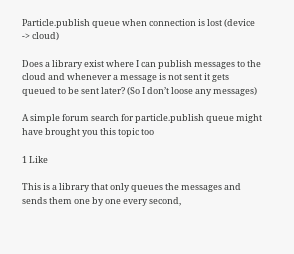Particle.publish queue when connection is lost (device -> cloud)

Does a library exist where I can publish messages to the cloud and whenever a message is not sent it gets queued to be sent later? (So I don’t loose any messages)

A simple forum search for particle.publish queue might have brought you this topic too

1 Like

This is a library that only queues the messages and sends them one by one every second,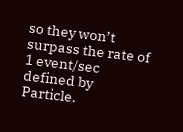so they won’t surpass the rate of 1 event/sec defined by Particle.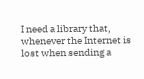I need a library that, whenever the Internet is lost when sending a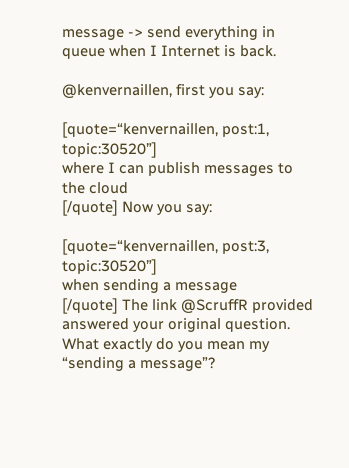message -> send everything in queue when I Internet is back.

@kenvernaillen, first you say:

[quote=“kenvernaillen, post:1, topic:30520”]
where I can publish messages to the cloud
[/quote] Now you say:

[quote=“kenvernaillen, post:3, topic:30520”]
when sending a message
[/quote] The link @ScruffR provided answered your original question. What exactly do you mean my “sending a message”?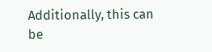Additionally, this can be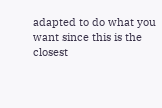adapted to do what you want since this is the closest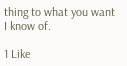thing to what you want I know of.

1 Like